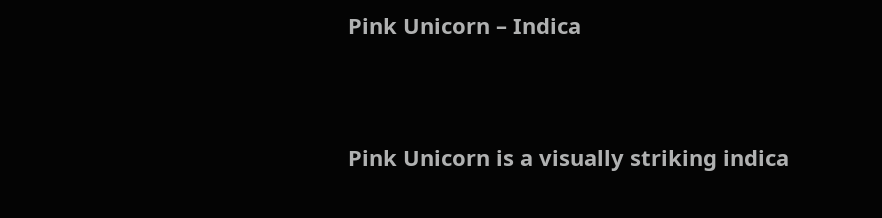Pink Unicorn – Indica


Pink Unicorn is a visually striking indica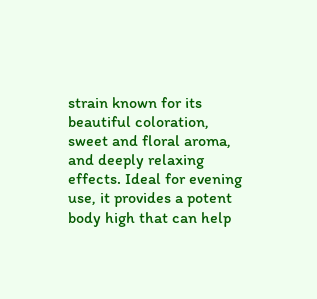strain known for its beautiful coloration, sweet and floral aroma, and deeply relaxing effects. Ideal for evening use, it provides a potent body high that can help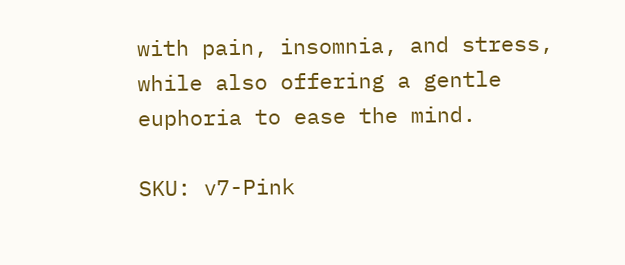with pain, insomnia, and stress, while also offering a gentle euphoria to ease the mind.

SKU: v7-Pink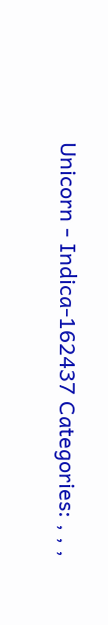Unicorn - Indica-162437 Categories: , , ,